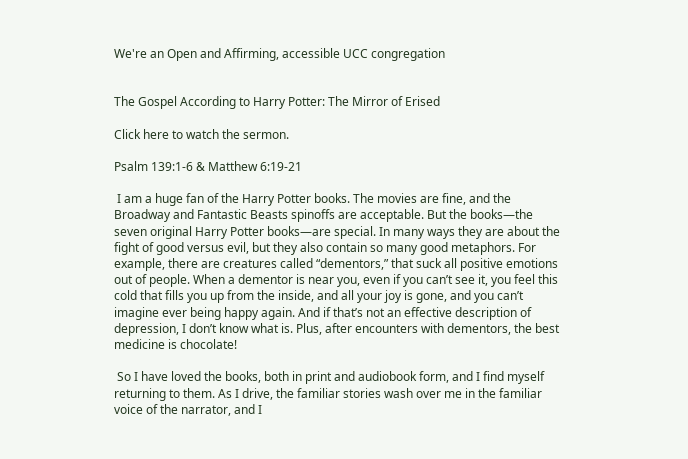We're an Open and Affirming, accessible UCC congregation


The Gospel According to Harry Potter: The Mirror of Erised

Click here to watch the sermon.

Psalm 139:1-6 & Matthew 6:19-21

 I am a huge fan of the Harry Potter books. The movies are fine, and the Broadway and Fantastic Beasts spinoffs are acceptable. But the books—the seven original Harry Potter books—are special. In many ways they are about the fight of good versus evil, but they also contain so many good metaphors. For example, there are creatures called “dementors,” that suck all positive emotions out of people. When a dementor is near you, even if you can’t see it, you feel this cold that fills you up from the inside, and all your joy is gone, and you can’t imagine ever being happy again. And if that’s not an effective description of depression, I don’t know what is. Plus, after encounters with dementors, the best medicine is chocolate!

 So I have loved the books, both in print and audiobook form, and I find myself returning to them. As I drive, the familiar stories wash over me in the familiar voice of the narrator, and I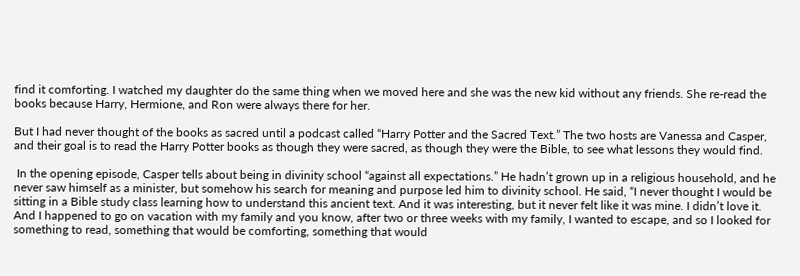find it comforting. I watched my daughter do the same thing when we moved here and she was the new kid without any friends. She re-read the books because Harry, Hermione, and Ron were always there for her.

But I had never thought of the books as sacred until a podcast called “Harry Potter and the Sacred Text.” The two hosts are Vanessa and Casper, and their goal is to read the Harry Potter books as though they were sacred, as though they were the Bible, to see what lessons they would find.

 In the opening episode, Casper tells about being in divinity school “against all expectations.” He hadn’t grown up in a religious household, and he never saw himself as a minister, but somehow his search for meaning and purpose led him to divinity school. He said, “I never thought I would be sitting in a Bible study class learning how to understand this ancient text. And it was interesting, but it never felt like it was mine. I didn’t love it. And I happened to go on vacation with my family and you know, after two or three weeks with my family, I wanted to escape, and so I looked for something to read, something that would be comforting, something that would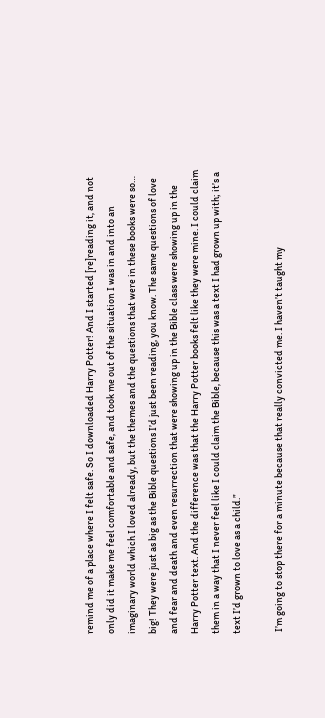remind me of a place where I felt safe. So I downloaded Harry Potter! And I started [re]reading it, and not only did it make me feel comfortable and safe, and took me out of the situation I was in and into an imaginary world which I loved already, but the themes and the questions that were in these books were so… big! They were just as big as the Bible questions I’d just been reading, you know. The same questions of love and fear and death and even resurrection that were showing up in the Bible class were showing up in the Harry Potter text. And the difference was that the Harry Potter books felt like they were mine. I could claim them in a way that I never feel like I could claim the Bible, because this was a text I had grown up with; it’s a text I’d grown to love as a child.”

 I’m going to stop there for a minute because that really convicted me. I haven’t taught my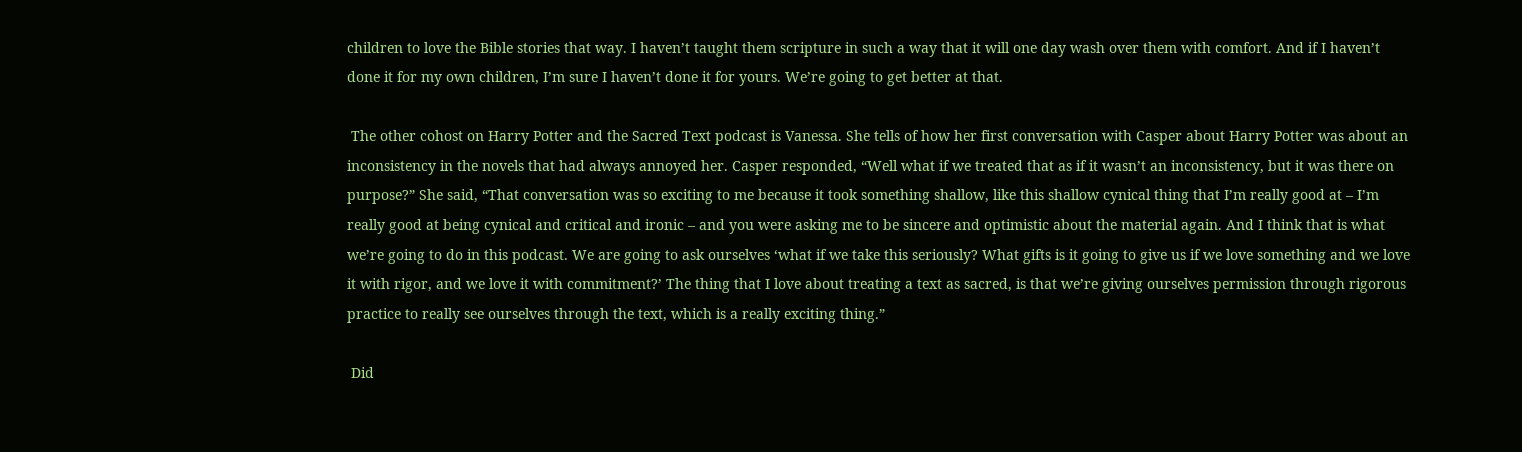children to love the Bible stories that way. I haven’t taught them scripture in such a way that it will one day wash over them with comfort. And if I haven’t done it for my own children, I’m sure I haven’t done it for yours. We’re going to get better at that.

 The other cohost on Harry Potter and the Sacred Text podcast is Vanessa. She tells of how her first conversation with Casper about Harry Potter was about an inconsistency in the novels that had always annoyed her. Casper responded, “Well what if we treated that as if it wasn’t an inconsistency, but it was there on purpose?” She said, “That conversation was so exciting to me because it took something shallow, like this shallow cynical thing that I’m really good at – I’m really good at being cynical and critical and ironic – and you were asking me to be sincere and optimistic about the material again. And I think that is what we’re going to do in this podcast. We are going to ask ourselves ‘what if we take this seriously? What gifts is it going to give us if we love something and we love it with rigor, and we love it with commitment?’ The thing that I love about treating a text as sacred, is that we’re giving ourselves permission through rigorous practice to really see ourselves through the text, which is a really exciting thing.”

 Did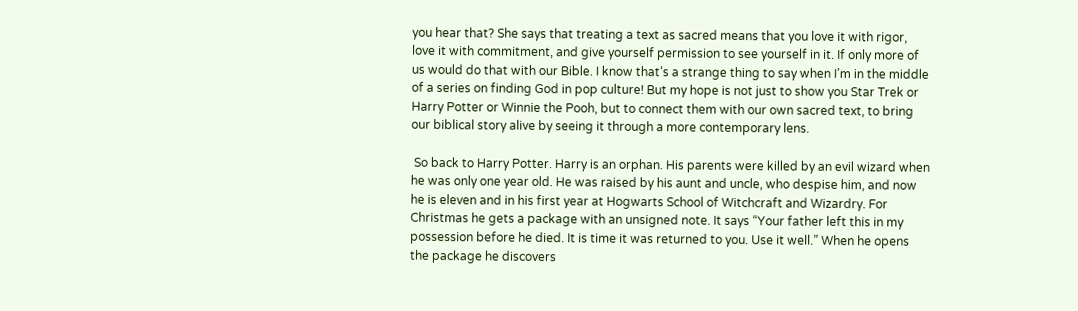you hear that? She says that treating a text as sacred means that you love it with rigor, love it with commitment, and give yourself permission to see yourself in it. If only more of us would do that with our Bible. I know that’s a strange thing to say when I’m in the middle of a series on finding God in pop culture! But my hope is not just to show you Star Trek or Harry Potter or Winnie the Pooh, but to connect them with our own sacred text, to bring our biblical story alive by seeing it through a more contemporary lens.

 So back to Harry Potter. Harry is an orphan. His parents were killed by an evil wizard when he was only one year old. He was raised by his aunt and uncle, who despise him, and now he is eleven and in his first year at Hogwarts School of Witchcraft and Wizardry. For Christmas he gets a package with an unsigned note. It says “Your father left this in my possession before he died. It is time it was returned to you. Use it well.” When he opens the package he discovers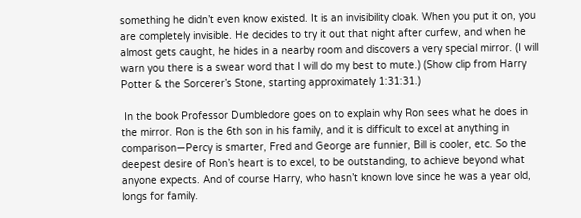something he didn’t even know existed. It is an invisibility cloak. When you put it on, you are completely invisible. He decides to try it out that night after curfew, and when he almost gets caught, he hides in a nearby room and discovers a very special mirror. (I will warn you there is a swear word that I will do my best to mute.) (Show clip from Harry Potter & the Sorcerer’s Stone, starting approximately 1:31:31.)

 In the book Professor Dumbledore goes on to explain why Ron sees what he does in the mirror. Ron is the 6th son in his family, and it is difficult to excel at anything in comparison—Percy is smarter, Fred and George are funnier, Bill is cooler, etc. So the deepest desire of Ron’s heart is to excel, to be outstanding, to achieve beyond what anyone expects. And of course Harry, who hasn’t known love since he was a year old, longs for family.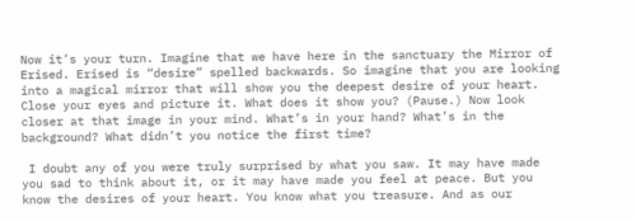Now it’s your turn. Imagine that we have here in the sanctuary the Mirror of Erised. Erised is “desire” spelled backwards. So imagine that you are looking into a magical mirror that will show you the deepest desire of your heart. Close your eyes and picture it. What does it show you? (Pause.) Now look closer at that image in your mind. What’s in your hand? What’s in the background? What didn’t you notice the first time?

 I doubt any of you were truly surprised by what you saw. It may have made you sad to think about it, or it may have made you feel at peace. But you know the desires of your heart. You know what you treasure. And as our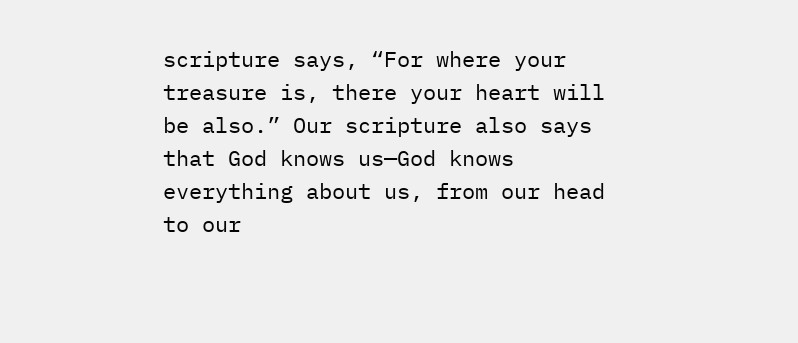scripture says, “For where your treasure is, there your heart will be also.” Our scripture also says that God knows us—God knows everything about us, from our head to our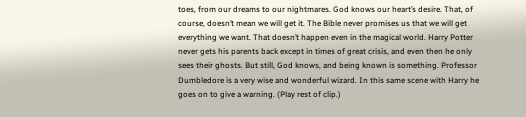toes, from our dreams to our nightmares. God knows our heart’s desire. That, of course, doesn’t mean we will get it. The Bible never promises us that we will get everything we want. That doesn’t happen even in the magical world. Harry Potter never gets his parents back except in times of great crisis, and even then he only sees their ghosts. But still, God knows, and being known is something. Professor Dumbledore is a very wise and wonderful wizard. In this same scene with Harry he goes on to give a warning. (Play rest of clip.)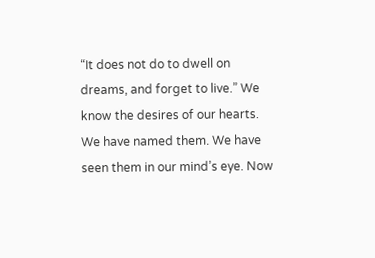“It does not do to dwell on dreams, and forget to live.” We know the desires of our hearts. We have named them. We have seen them in our mind’s eye. Now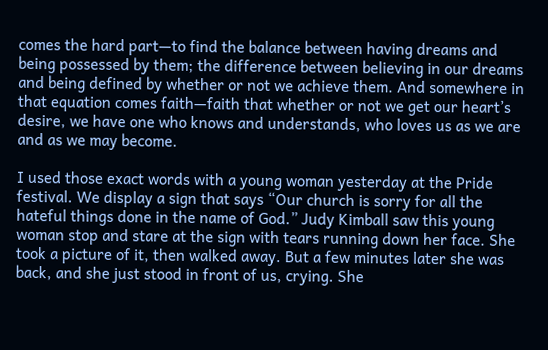comes the hard part—to find the balance between having dreams and being possessed by them; the difference between believing in our dreams and being defined by whether or not we achieve them. And somewhere in that equation comes faith—faith that whether or not we get our heart’s desire, we have one who knows and understands, who loves us as we are and as we may become.

I used those exact words with a young woman yesterday at the Pride festival. We display a sign that says “Our church is sorry for all the hateful things done in the name of God.” Judy Kimball saw this young woman stop and stare at the sign with tears running down her face. She took a picture of it, then walked away. But a few minutes later she was back, and she just stood in front of us, crying. She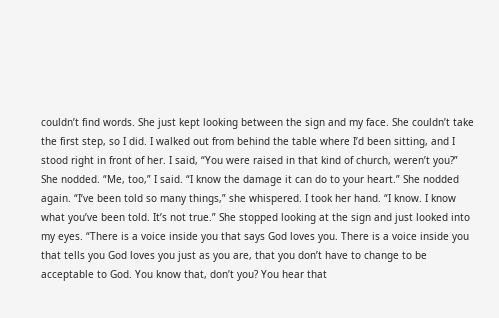couldn’t find words. She just kept looking between the sign and my face. She couldn’t take the first step, so I did. I walked out from behind the table where I’d been sitting, and I stood right in front of her. I said, “You were raised in that kind of church, weren’t you?” She nodded. “Me, too,” I said. “I know the damage it can do to your heart.” She nodded again. “I’ve been told so many things,” she whispered. I took her hand. “I know. I know what you’ve been told. It’s not true.” She stopped looking at the sign and just looked into my eyes. “There is a voice inside you that says God loves you. There is a voice inside you that tells you God loves you just as you are, that you don’t have to change to be acceptable to God. You know that, don’t you? You hear that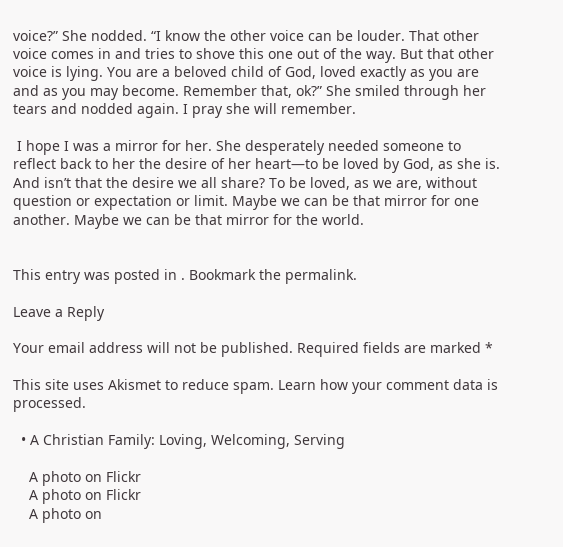voice?” She nodded. “I know the other voice can be louder. That other voice comes in and tries to shove this one out of the way. But that other voice is lying. You are a beloved child of God, loved exactly as you are and as you may become. Remember that, ok?” She smiled through her tears and nodded again. I pray she will remember.

 I hope I was a mirror for her. She desperately needed someone to reflect back to her the desire of her heart—to be loved by God, as she is. And isn’t that the desire we all share? To be loved, as we are, without question or expectation or limit. Maybe we can be that mirror for one another. Maybe we can be that mirror for the world.


This entry was posted in . Bookmark the permalink.

Leave a Reply

Your email address will not be published. Required fields are marked *

This site uses Akismet to reduce spam. Learn how your comment data is processed.

  • A Christian Family: Loving, Welcoming, Serving

    A photo on Flickr
    A photo on Flickr
    A photo on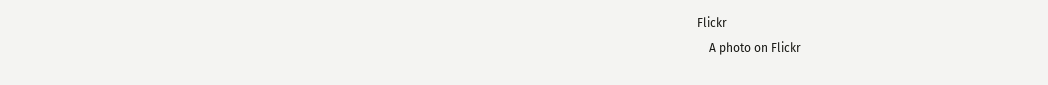Flickr
    A photo on Flickr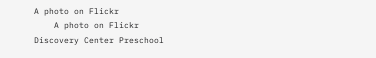A photo on Flickr
    A photo on Flickr
Discovery Center Preschool